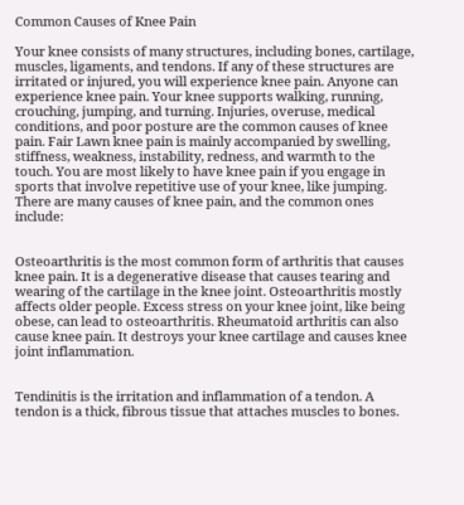Common Causes of Knee Pain

Your knee consists of many structures, including bones, cartilage, muscles, ligaments, and tendons. If any of these structures are irritated or injured, you will experience knee pain. Anyone can experience knee pain. Your knee supports walking, running, crouching, jumping, and turning. Injuries, overuse, medical conditions, and poor posture are the common causes of knee pain. Fair Lawn knee pain is mainly accompanied by swelling, stiffness, weakness, instability, redness, and warmth to the touch. You are most likely to have knee pain if you engage in sports that involve repetitive use of your knee, like jumping. There are many causes of knee pain, and the common ones include:


Osteoarthritis is the most common form of arthritis that causes knee pain. It is a degenerative disease that causes tearing and wearing of the cartilage in the knee joint. Osteoarthritis mostly affects older people. Excess stress on your knee joint, like being obese, can lead to osteoarthritis. Rheumatoid arthritis can also cause knee pain. It destroys your knee cartilage and causes knee joint inflammation.


Tendinitis is the irritation and inflammation of a tendon. A tendon is a thick, fibrous tissue that attaches muscles to bones.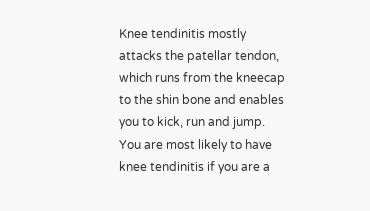Knee tendinitis mostly attacks the patellar tendon, which runs from the kneecap to the shin bone and enables you to kick, run and jump. You are most likely to have knee tendinitis if you are a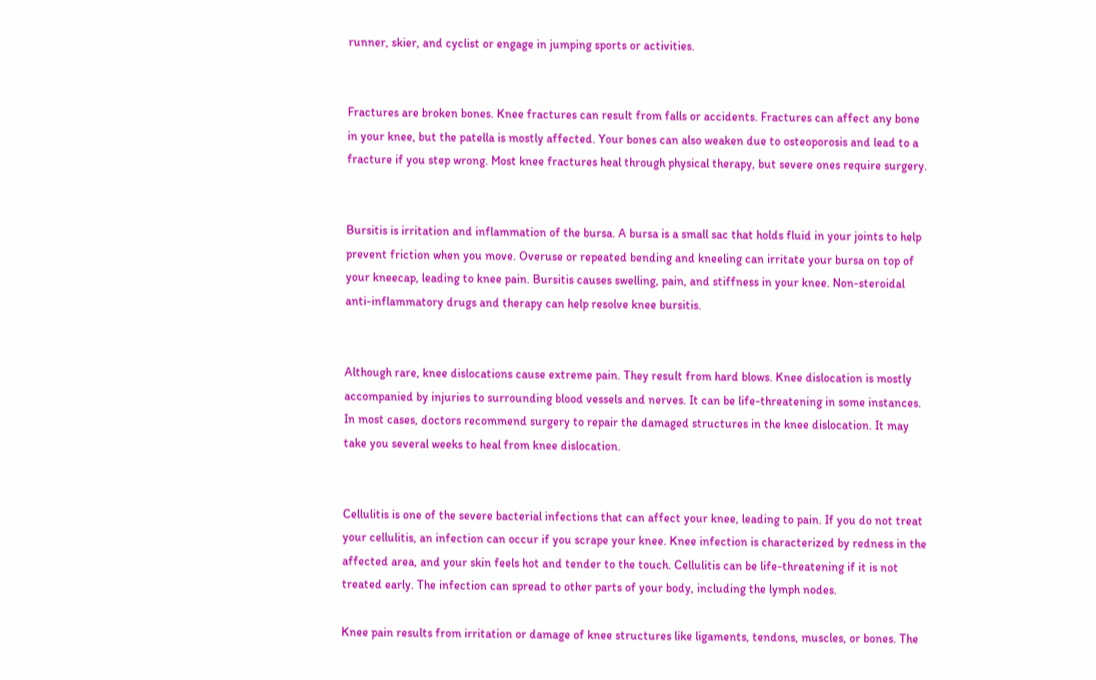runner, skier, and cyclist or engage in jumping sports or activities.


Fractures are broken bones. Knee fractures can result from falls or accidents. Fractures can affect any bone in your knee, but the patella is mostly affected. Your bones can also weaken due to osteoporosis and lead to a fracture if you step wrong. Most knee fractures heal through physical therapy, but severe ones require surgery.


Bursitis is irritation and inflammation of the bursa. A bursa is a small sac that holds fluid in your joints to help prevent friction when you move. Overuse or repeated bending and kneeling can irritate your bursa on top of your kneecap, leading to knee pain. Bursitis causes swelling, pain, and stiffness in your knee. Non-steroidal anti-inflammatory drugs and therapy can help resolve knee bursitis.


Although rare, knee dislocations cause extreme pain. They result from hard blows. Knee dislocation is mostly accompanied by injuries to surrounding blood vessels and nerves. It can be life-threatening in some instances. In most cases, doctors recommend surgery to repair the damaged structures in the knee dislocation. It may take you several weeks to heal from knee dislocation.


Cellulitis is one of the severe bacterial infections that can affect your knee, leading to pain. If you do not treat your cellulitis, an infection can occur if you scrape your knee. Knee infection is characterized by redness in the affected area, and your skin feels hot and tender to the touch. Cellulitis can be life-threatening if it is not treated early. The infection can spread to other parts of your body, including the lymph nodes.

Knee pain results from irritation or damage of knee structures like ligaments, tendons, muscles, or bones. The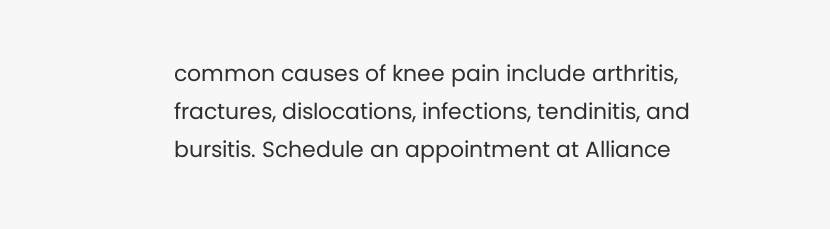common causes of knee pain include arthritis, fractures, dislocations, infections, tendinitis, and bursitis. Schedule an appointment at Alliance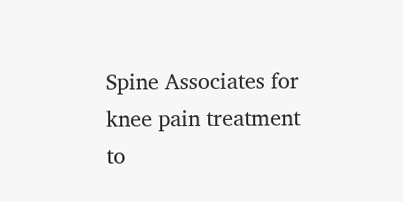Spine Associates for knee pain treatment to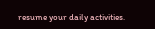resume your daily activities.